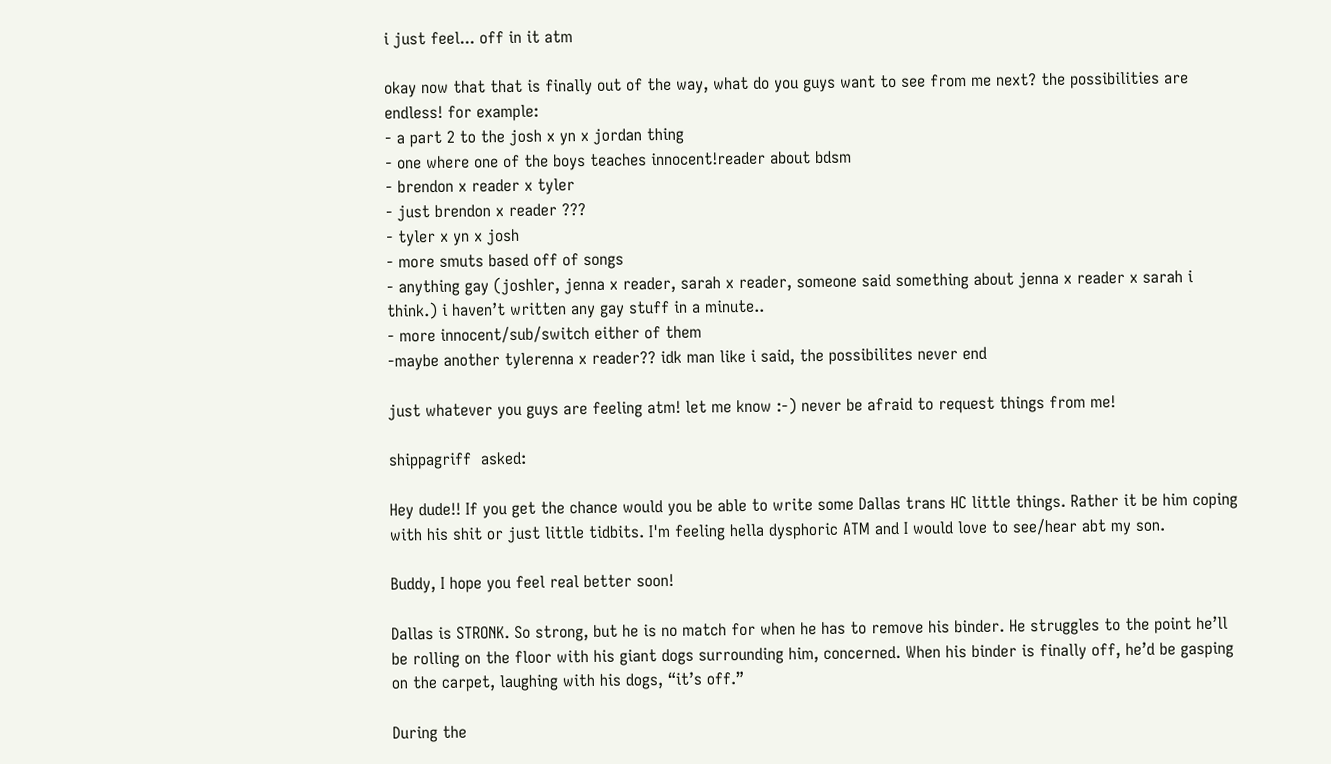i just feel... off in it atm

okay now that that is finally out of the way, what do you guys want to see from me next? the possibilities are endless! for example:
- a part 2 to the josh x yn x jordan thing
- one where one of the boys teaches innocent!reader about bdsm
- brendon x reader x tyler
- just brendon x reader ???
- tyler x yn x josh
- more smuts based off of songs
- anything gay (joshler, jenna x reader, sarah x reader, someone said something about jenna x reader x sarah i think.) i haven’t written any gay stuff in a minute..
- more innocent/sub/switch either of them
-maybe another tylerenna x reader?? idk man like i said, the possibilites never end

just whatever you guys are feeling atm! let me know :-) never be afraid to request things from me!

shippagriff  asked:

Hey dude!! If you get the chance would you be able to write some Dallas trans HC little things. Rather it be him coping with his shit or just little tidbits. I'm feeling hella dysphoric ATM and I would love to see/hear abt my son.

Buddy, I hope you feel real better soon!

Dallas is STRONK. So strong, but he is no match for when he has to remove his binder. He struggles to the point he’ll be rolling on the floor with his giant dogs surrounding him, concerned. When his binder is finally off, he’d be gasping on the carpet, laughing with his dogs, “it’s off.”

During the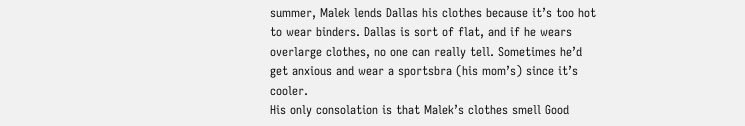summer, Malek lends Dallas his clothes because it’s too hot to wear binders. Dallas is sort of flat, and if he wears overlarge clothes, no one can really tell. Sometimes he’d get anxious and wear a sportsbra (his mom’s) since it’s cooler.
His only consolation is that Malek’s clothes smell Good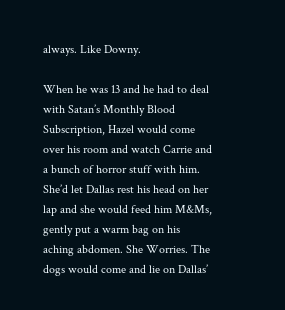always. Like Downy.

When he was 13 and he had to deal with Satan’s Monthly Blood Subscription, Hazel would come over his room and watch Carrie and a bunch of horror stuff with him. She’d let Dallas rest his head on her lap and she would feed him M&Ms, gently put a warm bag on his aching abdomen. She Worries. The dogs would come and lie on Dallas’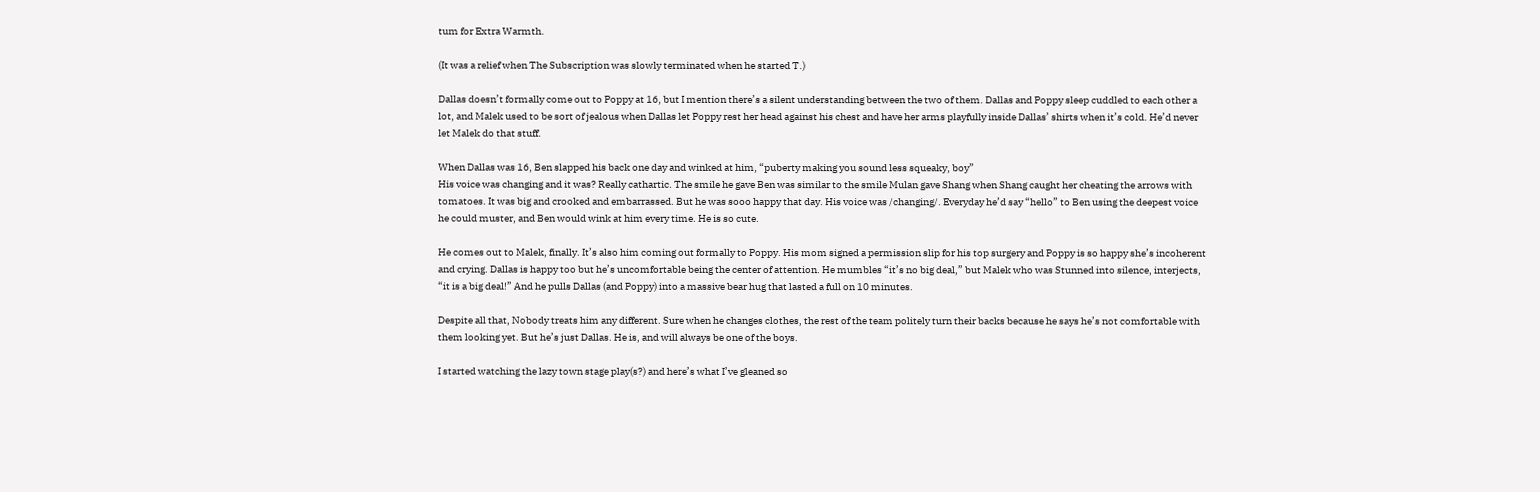tum for Extra Warmth.

(It was a relief when The Subscription was slowly terminated when he started T.)

Dallas doesn’t formally come out to Poppy at 16, but I mention there’s a silent understanding between the two of them. Dallas and Poppy sleep cuddled to each other a lot, and Malek used to be sort of jealous when Dallas let Poppy rest her head against his chest and have her arms playfully inside Dallas’ shirts when it’s cold. He’d never let Malek do that stuff.

When Dallas was 16, Ben slapped his back one day and winked at him, “puberty making you sound less squeaky, boy”
His voice was changing and it was? Really cathartic. The smile he gave Ben was similar to the smile Mulan gave Shang when Shang caught her cheating the arrows with tomatoes. It was big and crooked and embarrassed. But he was sooo happy that day. His voice was /changing/. Everyday he’d say “hello” to Ben using the deepest voice he could muster, and Ben would wink at him every time. He is so cute.

He comes out to Malek, finally. It’s also him coming out formally to Poppy. His mom signed a permission slip for his top surgery and Poppy is so happy she’s incoherent and crying. Dallas is happy too but he’s uncomfortable being the center of attention. He mumbles “it’s no big deal,” but Malek who was Stunned into silence, interjects, “it is a big deal!” And he pulls Dallas (and Poppy) into a massive bear hug that lasted a full on 10 minutes.

Despite all that, Nobody treats him any different. Sure when he changes clothes, the rest of the team politely turn their backs because he says he’s not comfortable with them looking yet. But he’s just Dallas. He is, and will always be one of the boys.

I started watching the lazy town stage play(s?) and here’s what I’ve gleaned so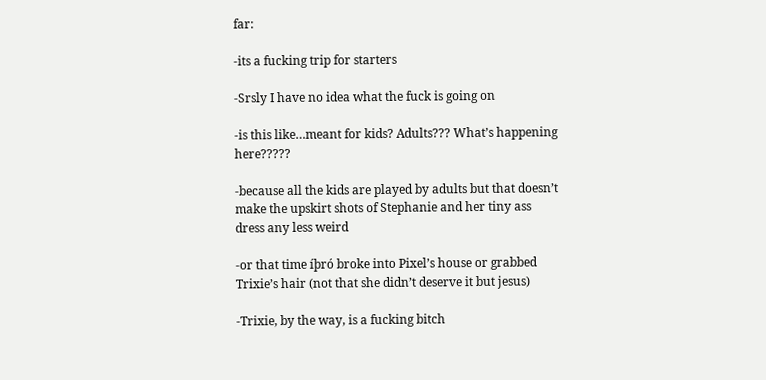far:

-its a fucking trip for starters

-Srsly I have no idea what the fuck is going on

-is this like…meant for kids? Adults??? What’s happening here?????

-because all the kids are played by adults but that doesn’t make the upskirt shots of Stephanie and her tiny ass dress any less weird

-or that time íþró broke into Pixel’s house or grabbed Trixie’s hair (not that she didn’t deserve it but jesus)

-Trixie, by the way, is a fucking bitch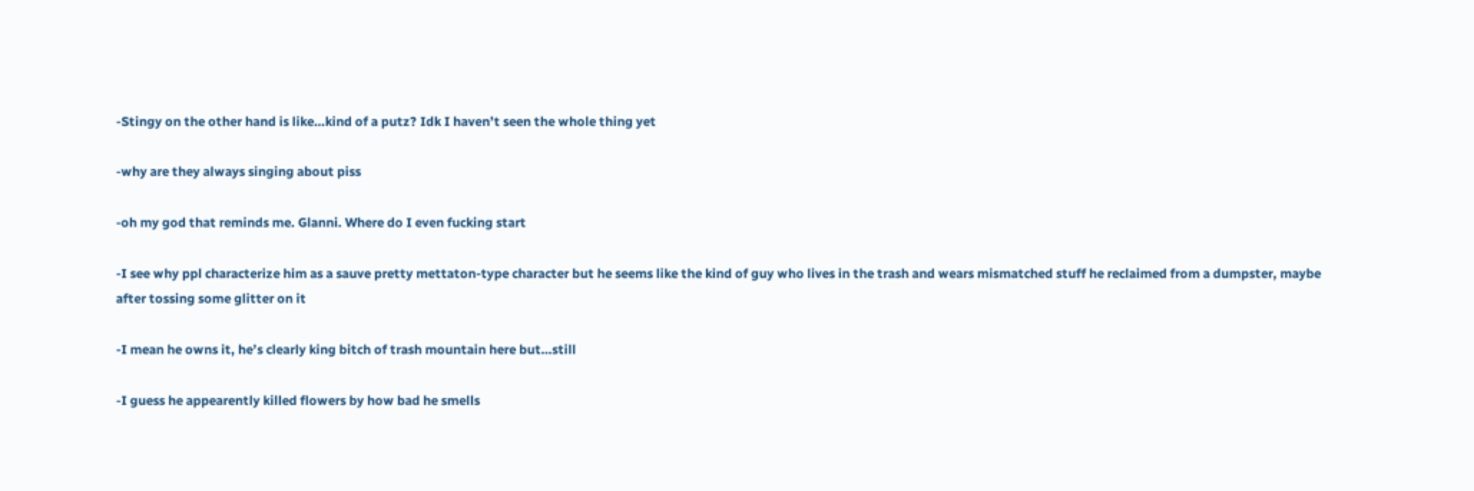-Stingy on the other hand is like…kind of a putz? Idk I haven’t seen the whole thing yet

-why are they always singing about piss

-oh my god that reminds me. Glanni. Where do I even fucking start

-I see why ppl characterize him as a sauve pretty mettaton-type character but he seems like the kind of guy who lives in the trash and wears mismatched stuff he reclaimed from a dumpster, maybe after tossing some glitter on it

-I mean he owns it, he’s clearly king bitch of trash mountain here but…still

-I guess he appearently killed flowers by how bad he smells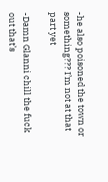-he also poisoned the town or something??? I’m not at that part yet

-Damn Glanni chill the fuck out that’s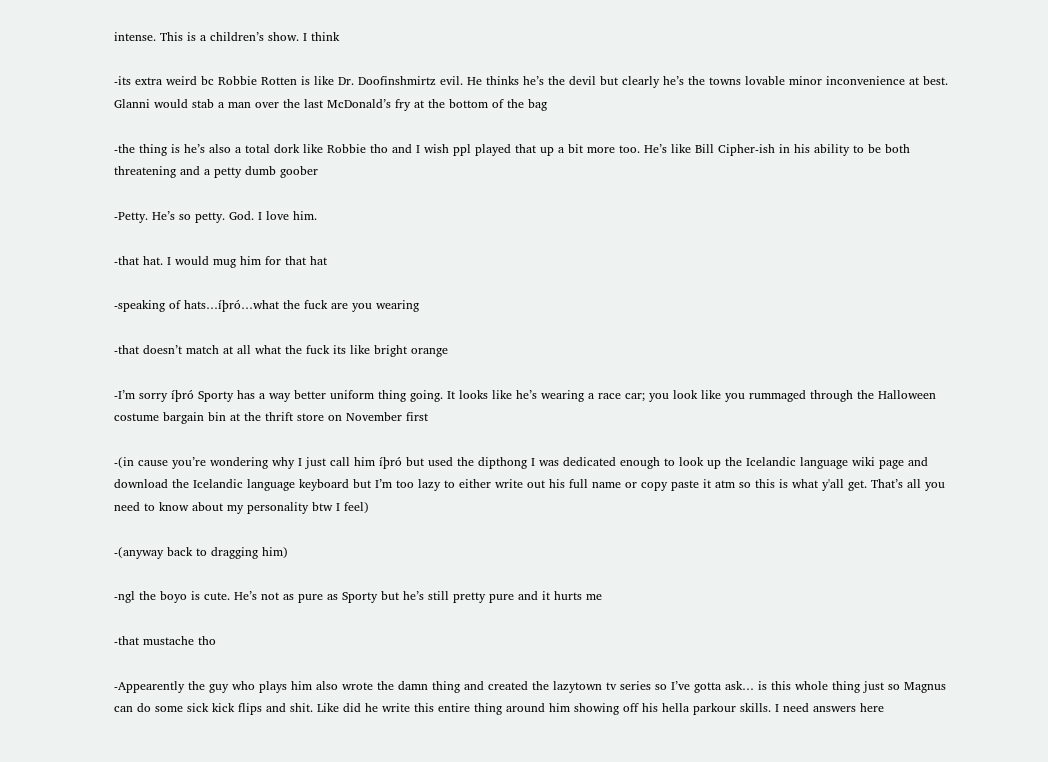intense. This is a children’s show. I think

-its extra weird bc Robbie Rotten is like Dr. Doofinshmirtz evil. He thinks he’s the devil but clearly he’s the towns lovable minor inconvenience at best. Glanni would stab a man over the last McDonald’s fry at the bottom of the bag

-the thing is he’s also a total dork like Robbie tho and I wish ppl played that up a bit more too. He’s like Bill Cipher-ish in his ability to be both threatening and a petty dumb goober

-Petty. He’s so petty. God. I love him.

-that hat. I would mug him for that hat

-speaking of hats…íþró…what the fuck are you wearing

-that doesn’t match at all what the fuck its like bright orange

-I’m sorry íþró Sporty has a way better uniform thing going. It looks like he’s wearing a race car; you look like you rummaged through the Halloween costume bargain bin at the thrift store on November first

-(in cause you’re wondering why I just call him íþró but used the dipthong I was dedicated enough to look up the Icelandic language wiki page and download the Icelandic language keyboard but I’m too lazy to either write out his full name or copy paste it atm so this is what y'all get. That’s all you need to know about my personality btw I feel)

-(anyway back to dragging him)

-ngl the boyo is cute. He’s not as pure as Sporty but he’s still pretty pure and it hurts me

-that mustache tho

-Appearently the guy who plays him also wrote the damn thing and created the lazytown tv series so I’ve gotta ask… is this whole thing just so Magnus can do some sick kick flips and shit. Like did he write this entire thing around him showing off his hella parkour skills. I need answers here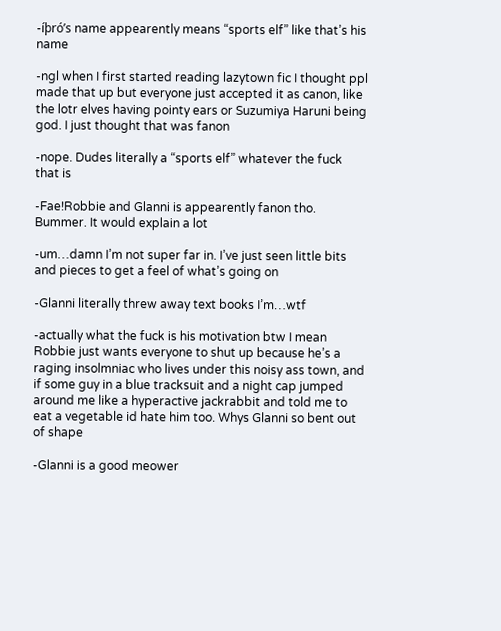-íþró’s name appearently means “sports elf” like that’s his name

-ngl when I first started reading lazytown fic I thought ppl made that up but everyone just accepted it as canon, like the lotr elves having pointy ears or Suzumiya Haruni being god. I just thought that was fanon

-nope. Dudes literally a “sports elf” whatever the fuck that is

-Fae!Robbie and Glanni is appearently fanon tho. Bummer. It would explain a lot

-um…damn I’m not super far in. I’ve just seen little bits and pieces to get a feel of what’s going on

-Glanni literally threw away text books I’m…wtf

-actually what the fuck is his motivation btw I mean Robbie just wants everyone to shut up because he’s a raging insolmniac who lives under this noisy ass town, and if some guy in a blue tracksuit and a night cap jumped around me like a hyperactive jackrabbit and told me to eat a vegetable id hate him too. Whys Glanni so bent out of shape

-Glanni is a good meower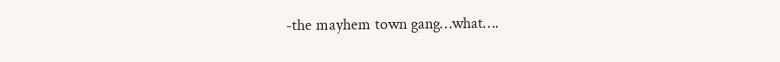-the mayhem town gang…what….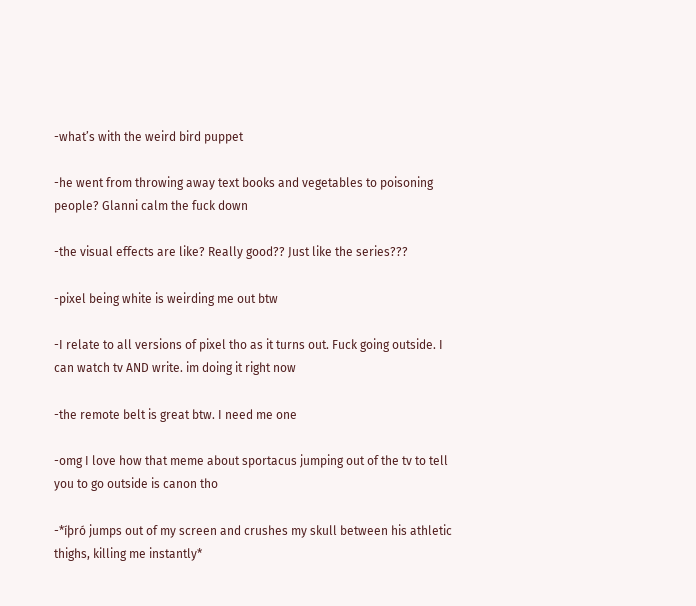-what’s with the weird bird puppet

-he went from throwing away text books and vegetables to poisoning people? Glanni calm the fuck down

-the visual effects are like? Really good?? Just like the series???

-pixel being white is weirding me out btw

-I relate to all versions of pixel tho as it turns out. Fuck going outside. I can watch tv AND write. im doing it right now

-the remote belt is great btw. I need me one

-omg I love how that meme about sportacus jumping out of the tv to tell you to go outside is canon tho

-*íþró jumps out of my screen and crushes my skull between his athletic thighs, killing me instantly*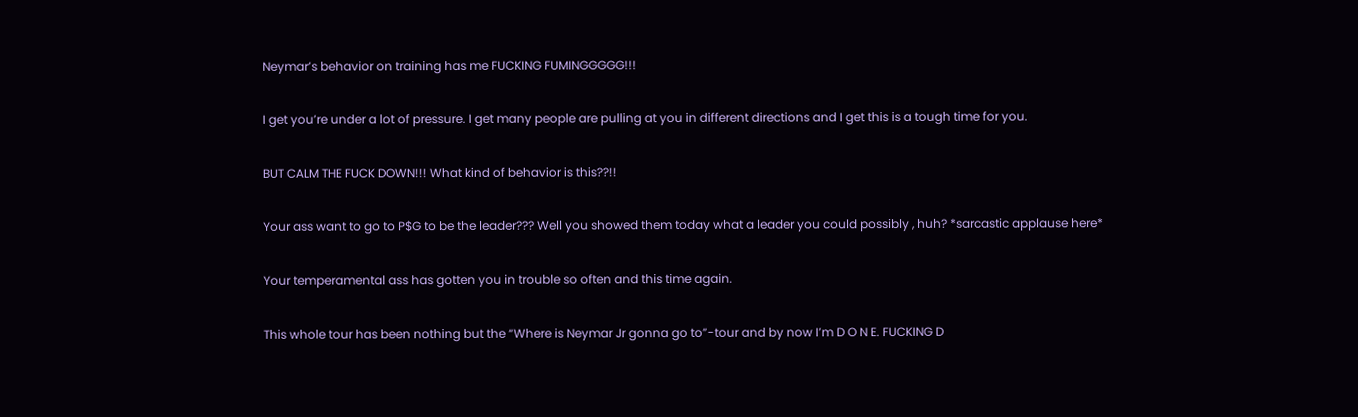Neymar’s behavior on training has me FUCKING FUMINGGGGG!!!

I get you’re under a lot of pressure. I get many people are pulling at you in different directions and I get this is a tough time for you.

BUT CALM THE FUCK DOWN!!! What kind of behavior is this??!!

Your ass want to go to P$G to be the leader??? Well you showed them today what a leader you could possibly , huh? *sarcastic applause here*

Your temperamental ass has gotten you in trouble so often and this time again.

This whole tour has been nothing but the “Where is Neymar Jr gonna go to”-tour and by now I’m D O N E. FUCKING D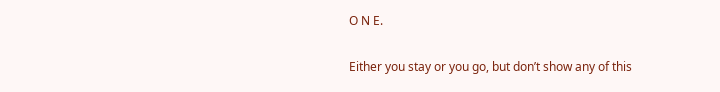O N E.

Either you stay or you go, but don’t show any of this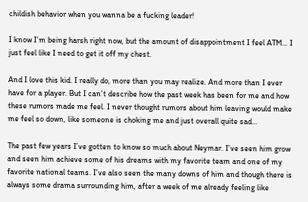childish behavior when you wanna be a fucking leader!

I know I’m being harsh right now, but the amount of disappointment I feel ATM… I just feel like I need to get it off my chest.

And I love this kid. I really do, more than you may realize. And more than I ever have for a player. But I can’t describe how the past week has been for me and how these rumors made me feel. I never thought rumors about him leaving would make me feel so down, like someone is choking me and just overall quite sad…

The past few years I’ve gotten to know so much about Neymar. I’ve seen him grow and seen him achieve some of his dreams with my favorite team and one of my favorite national teams. I’ve also seen the many downs of him and though there is always some drama surrounding him, after a week of me already feeling like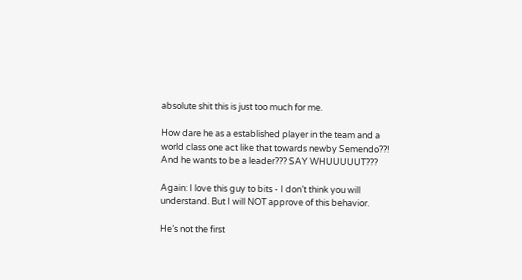absolute shit this is just too much for me.

How dare he as a established player in the team and a world class one act like that towards newby Semendo??! And he wants to be a leader??? SAY WHUUUUUT???

Again: I love this guy to bits - I don’t think you will understand. But I will NOT approve of this behavior.

He’s not the first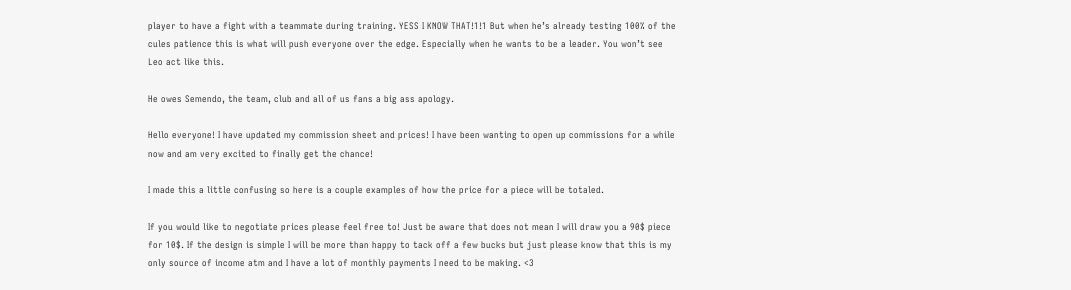player to have a fight with a teammate during training. YESS I KNOW THAT!1!1 But when he’s already testing 100% of the cules patience this is what will push everyone over the edge. Especially when he wants to be a leader. You won’t see Leo act like this.

He owes Semendo, the team, club and all of us fans a big ass apology.

Hello everyone! I have updated my commission sheet and prices! I have been wanting to open up commissions for a while now and am very excited to finally get the chance!

I made this a little confusing so here is a couple examples of how the price for a piece will be totaled.

If you would like to negotiate prices please feel free to! Just be aware that does not mean I will draw you a 90$ piece for 10$. If the design is simple I will be more than happy to tack off a few bucks but just please know that this is my only source of income atm and I have a lot of monthly payments I need to be making. <3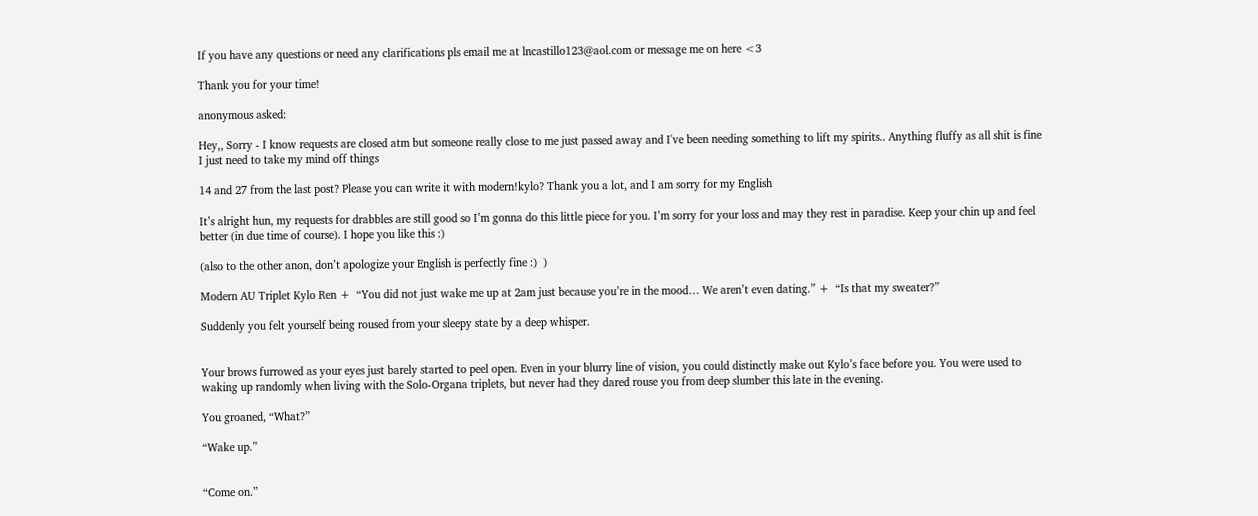If you have any questions or need any clarifications pls email me at lncastillo123@aol.com or message me on here <3

Thank you for your time!

anonymous asked:

Hey,, Sorry - I know requests are closed atm but someone really close to me just passed away and I've been needing something to lift my spirits.. Anything fluffy as all shit is fine I just need to take my mind off things

14 and 27 from the last post? Please you can write it with modern!kylo? Thank you a lot, and I am sorry for my English

It’s alright hun, my requests for drabbles are still good so I’m gonna do this little piece for you. I’m sorry for your loss and may they rest in paradise. Keep your chin up and feel better (in due time of course). I hope you like this :)

(also to the other anon, don’t apologize your English is perfectly fine :)  )

Modern AU Triplet Kylo Ren +  “You did not just wake me up at 2am just because you’re in the mood… We aren’t even dating.” +  “Is that my sweater?”

Suddenly you felt yourself being roused from your sleepy state by a deep whisper.


Your brows furrowed as your eyes just barely started to peel open. Even in your blurry line of vision, you could distinctly make out Kylo’s face before you. You were used to waking up randomly when living with the Solo-Organa triplets, but never had they dared rouse you from deep slumber this late in the evening.

You groaned, “What?”

“Wake up.”


“Come on.”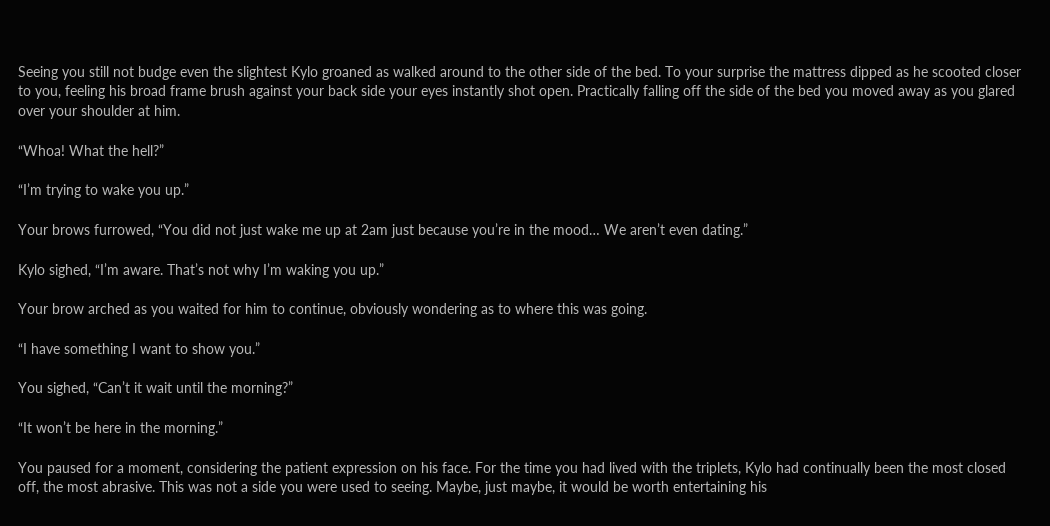Seeing you still not budge even the slightest Kylo groaned as walked around to the other side of the bed. To your surprise the mattress dipped as he scooted closer to you, feeling his broad frame brush against your back side your eyes instantly shot open. Practically falling off the side of the bed you moved away as you glared over your shoulder at him.

“Whoa! What the hell?”

“I’m trying to wake you up.”

Your brows furrowed, “You did not just wake me up at 2am just because you’re in the mood… We aren’t even dating.”

Kylo sighed, “I’m aware. That’s not why I’m waking you up.”

Your brow arched as you waited for him to continue, obviously wondering as to where this was going.

“I have something I want to show you.”

You sighed, “Can’t it wait until the morning?”

“It won’t be here in the morning.”

You paused for a moment, considering the patient expression on his face. For the time you had lived with the triplets, Kylo had continually been the most closed off, the most abrasive. This was not a side you were used to seeing. Maybe, just maybe, it would be worth entertaining his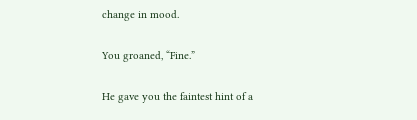change in mood.

You groaned, “Fine.”

He gave you the faintest hint of a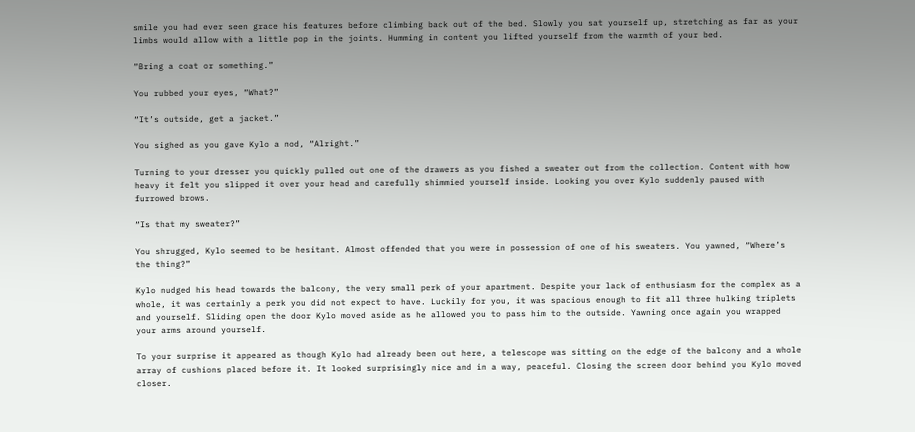smile you had ever seen grace his features before climbing back out of the bed. Slowly you sat yourself up, stretching as far as your limbs would allow with a little pop in the joints. Humming in content you lifted yourself from the warmth of your bed.

“Bring a coat or something.”

You rubbed your eyes, “What?”

“It’s outside, get a jacket.”

You sighed as you gave Kylo a nod, “Alright.”

Turning to your dresser you quickly pulled out one of the drawers as you fished a sweater out from the collection. Content with how heavy it felt you slipped it over your head and carefully shimmied yourself inside. Looking you over Kylo suddenly paused with furrowed brows.

“Is that my sweater?”

You shrugged, Kylo seemed to be hesitant. Almost offended that you were in possession of one of his sweaters. You yawned, “Where’s the thing?”

Kylo nudged his head towards the balcony, the very small perk of your apartment. Despite your lack of enthusiasm for the complex as a whole, it was certainly a perk you did not expect to have. Luckily for you, it was spacious enough to fit all three hulking triplets and yourself. Sliding open the door Kylo moved aside as he allowed you to pass him to the outside. Yawning once again you wrapped your arms around yourself.

To your surprise it appeared as though Kylo had already been out here, a telescope was sitting on the edge of the balcony and a whole array of cushions placed before it. It looked surprisingly nice and in a way, peaceful. Closing the screen door behind you Kylo moved closer.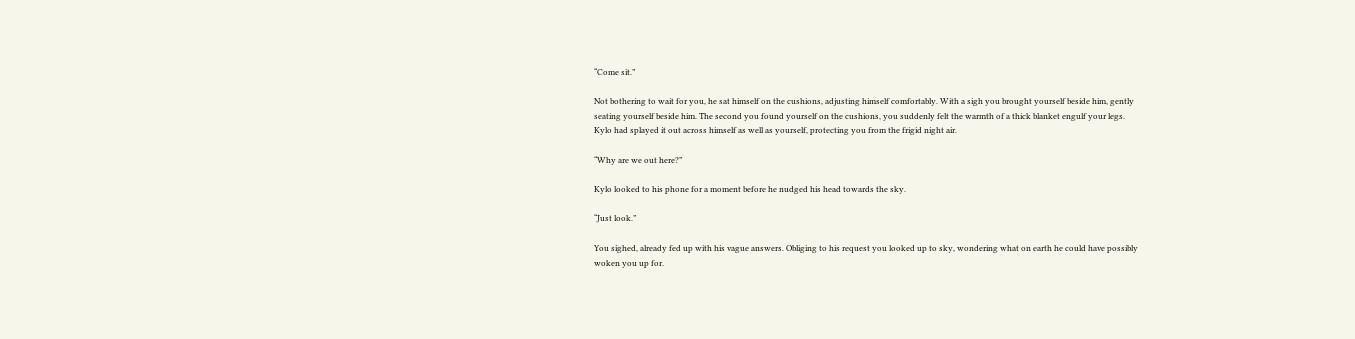“Come sit.”

Not bothering to wait for you, he sat himself on the cushions, adjusting himself comfortably. With a sigh you brought yourself beside him, gently seating yourself beside him. The second you found yourself on the cushions, you suddenly felt the warmth of a thick blanket engulf your legs. Kylo had splayed it out across himself as well as yourself, protecting you from the frigid night air.

“Why are we out here?”

Kylo looked to his phone for a moment before he nudged his head towards the sky.

“Just look.”

You sighed, already fed up with his vague answers. Obliging to his request you looked up to sky, wondering what on earth he could have possibly woken you up for.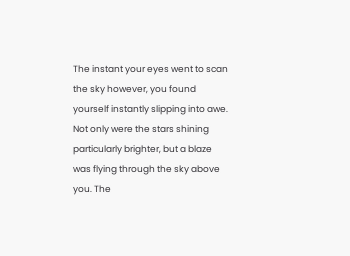The instant your eyes went to scan the sky however, you found yourself instantly slipping into awe. Not only were the stars shining particularly brighter, but a blaze was flying through the sky above you. The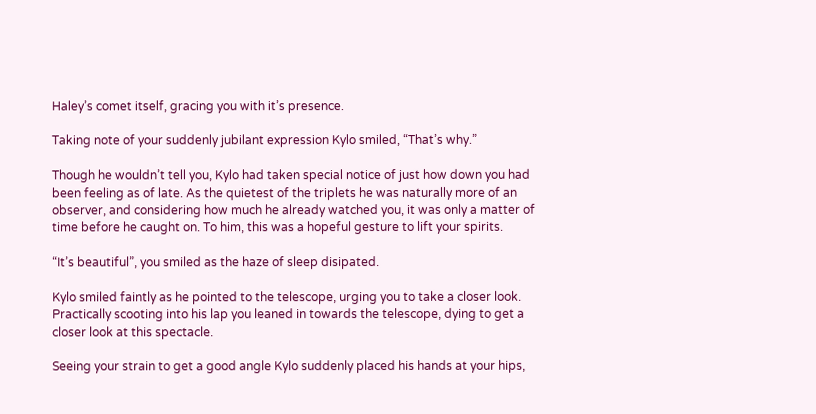Haley’s comet itself, gracing you with it’s presence.

Taking note of your suddenly jubilant expression Kylo smiled, “That’s why.”

Though he wouldn’t tell you, Kylo had taken special notice of just how down you had been feeling as of late. As the quietest of the triplets he was naturally more of an observer, and considering how much he already watched you, it was only a matter of time before he caught on. To him, this was a hopeful gesture to lift your spirits.

“It’s beautiful”, you smiled as the haze of sleep disipated.

Kylo smiled faintly as he pointed to the telescope, urging you to take a closer look. Practically scooting into his lap you leaned in towards the telescope, dying to get a closer look at this spectacle.

Seeing your strain to get a good angle Kylo suddenly placed his hands at your hips,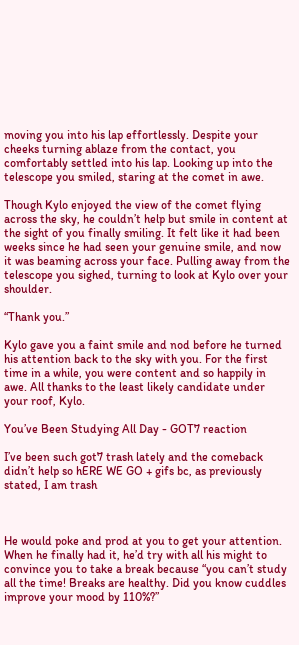moving you into his lap effortlessly. Despite your cheeks turning ablaze from the contact, you comfortably settled into his lap. Looking up into the telescope you smiled, staring at the comet in awe.

Though Kylo enjoyed the view of the comet flying across the sky, he couldn’t help but smile in content at the sight of you finally smiling. It felt like it had been weeks since he had seen your genuine smile, and now it was beaming across your face. Pulling away from the telescope you sighed, turning to look at Kylo over your shoulder.

“Thank you.”

Kylo gave you a faint smile and nod before he turned his attention back to the sky with you. For the first time in a while, you were content and so happily in awe. All thanks to the least likely candidate under your roof, Kylo.

You’ve Been Studying All Day - GOT7 reaction

I’ve been such got7 trash lately and the comeback didn’t help so hERE WE GO + gifs bc, as previously stated, I am trash



He would poke and prod at you to get your attention. When he finally had it, he’d try with all his might to convince you to take a break because “you can’t study all the time! Breaks are healthy. Did you know cuddles improve your mood by 110%?”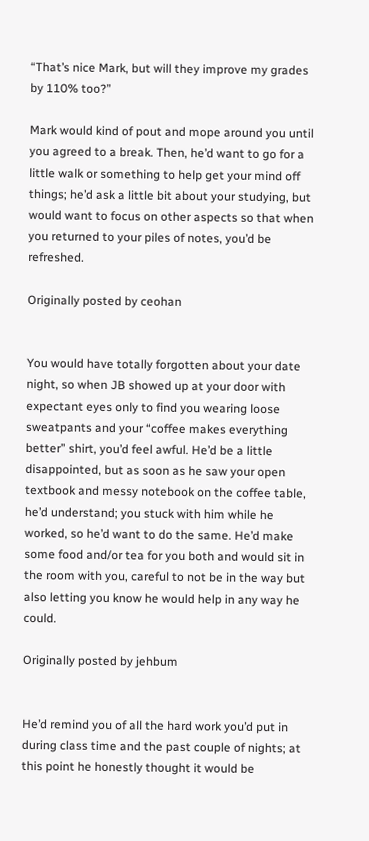“That’s nice Mark, but will they improve my grades by 110% too?”

Mark would kind of pout and mope around you until you agreed to a break. Then, he’d want to go for a little walk or something to help get your mind off things; he’d ask a little bit about your studying, but would want to focus on other aspects so that when you returned to your piles of notes, you’d be refreshed.

Originally posted by ceohan


You would have totally forgotten about your date night, so when JB showed up at your door with expectant eyes only to find you wearing loose sweatpants and your “coffee makes everything better” shirt, you’d feel awful. He’d be a little disappointed, but as soon as he saw your open textbook and messy notebook on the coffee table, he’d understand; you stuck with him while he worked, so he’d want to do the same. He’d make some food and/or tea for you both and would sit in the room with you, careful to not be in the way but also letting you know he would help in any way he could.

Originally posted by jehbum


He’d remind you of all the hard work you’d put in during class time and the past couple of nights; at this point he honestly thought it would be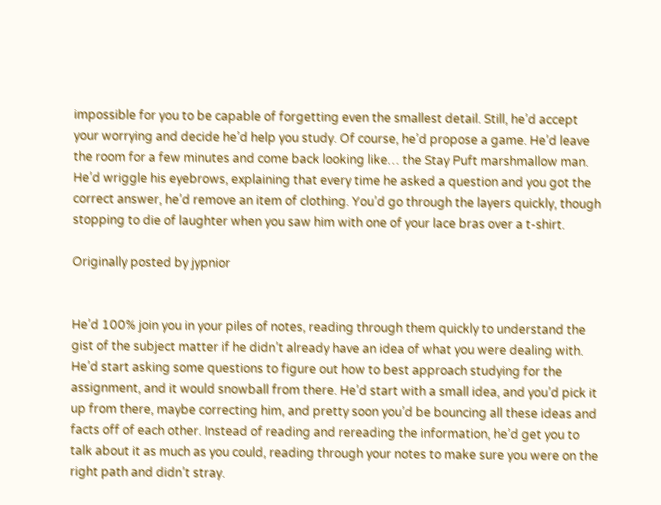impossible for you to be capable of forgetting even the smallest detail. Still, he’d accept your worrying and decide he’d help you study. Of course, he’d propose a game. He’d leave the room for a few minutes and come back looking like… the Stay Puft marshmallow man. He’d wriggle his eyebrows, explaining that every time he asked a question and you got the correct answer, he’d remove an item of clothing. You’d go through the layers quickly, though stopping to die of laughter when you saw him with one of your lace bras over a t-shirt.

Originally posted by jypnior


He’d 100% join you in your piles of notes, reading through them quickly to understand the gist of the subject matter if he didn’t already have an idea of what you were dealing with. He’d start asking some questions to figure out how to best approach studying for the assignment, and it would snowball from there. He’d start with a small idea, and you’d pick it up from there, maybe correcting him, and pretty soon you’d be bouncing all these ideas and facts off of each other. Instead of reading and rereading the information, he’d get you to talk about it as much as you could, reading through your notes to make sure you were on the right path and didn’t stray.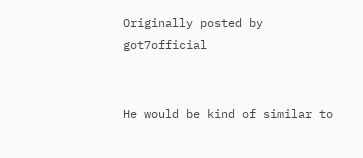Originally posted by got7official


He would be kind of similar to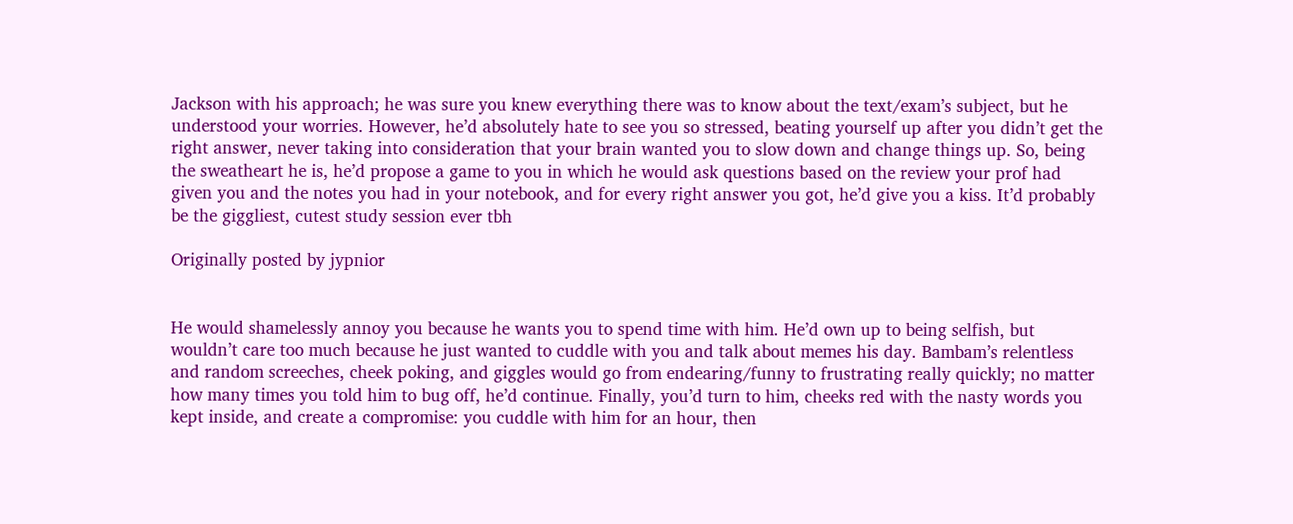Jackson with his approach; he was sure you knew everything there was to know about the text/exam’s subject, but he understood your worries. However, he’d absolutely hate to see you so stressed, beating yourself up after you didn’t get the right answer, never taking into consideration that your brain wanted you to slow down and change things up. So, being the sweatheart he is, he’d propose a game to you in which he would ask questions based on the review your prof had given you and the notes you had in your notebook, and for every right answer you got, he’d give you a kiss. It’d probably be the giggliest, cutest study session ever tbh

Originally posted by jypnior


He would shamelessly annoy you because he wants you to spend time with him. He’d own up to being selfish, but wouldn’t care too much because he just wanted to cuddle with you and talk about memes his day. Bambam’s relentless and random screeches, cheek poking, and giggles would go from endearing/funny to frustrating really quickly; no matter how many times you told him to bug off, he’d continue. Finally, you’d turn to him, cheeks red with the nasty words you kept inside, and create a compromise: you cuddle with him for an hour, then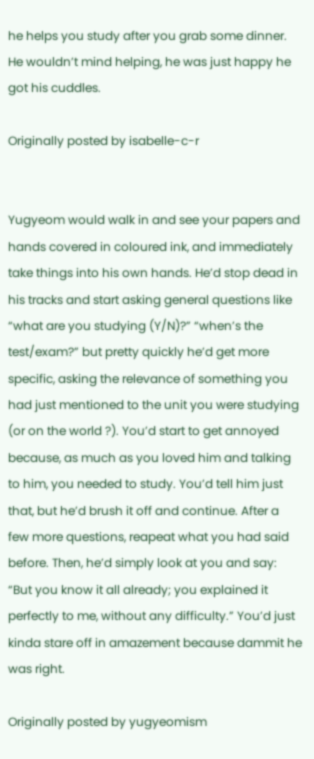he helps you study after you grab some dinner. He wouldn’t mind helping, he was just happy he got his cuddles.

Originally posted by isabelle-c-r


Yugyeom would walk in and see your papers and hands covered in coloured ink, and immediately take things into his own hands. He’d stop dead in his tracks and start asking general questions like “what are you studying (Y/N)?” “when’s the test/exam?” but pretty quickly he’d get more specific, asking the relevance of something you had just mentioned to the unit you were studying (or on the world ?). You’d start to get annoyed because, as much as you loved him and talking to him, you needed to study. You’d tell him just that, but he’d brush it off and continue. After a few more questions, reapeat what you had said before. Then, he’d simply look at you and say: “But you know it all already; you explained it perfectly to me, without any difficulty.” You’d just kinda stare off in amazement because dammit he was right.

Originally posted by yugyeomism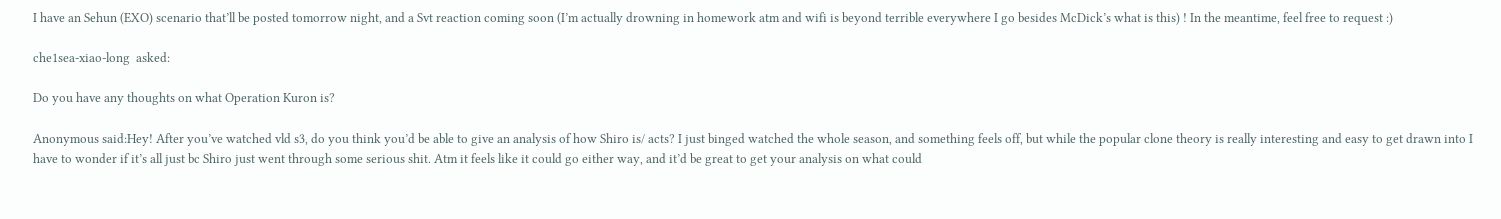I have an Sehun (EXO) scenario that’ll be posted tomorrow night, and a Svt reaction coming soon (I’m actually drowning in homework atm and wifi is beyond terrible everywhere I go besides McDick’s what is this) ! In the meantime, feel free to request :)

che1sea-xiao-long  asked:

Do you have any thoughts on what Operation Kuron is?

Anonymous said:Hey! After you’ve watched vld s3, do you think you’d be able to give an analysis of how Shiro is/ acts? I just binged watched the whole season, and something feels off, but while the popular clone theory is really interesting and easy to get drawn into I have to wonder if it’s all just bc Shiro just went through some serious shit. Atm it feels like it could go either way, and it’d be great to get your analysis on what could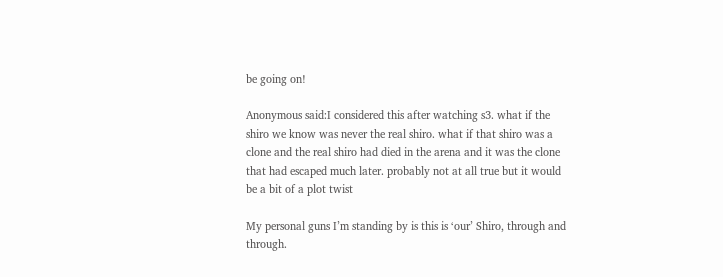be going on!

Anonymous said:I considered this after watching s3. what if the shiro we know was never the real shiro. what if that shiro was a clone and the real shiro had died in the arena and it was the clone that had escaped much later. probably not at all true but it would be a bit of a plot twist

My personal guns I’m standing by is this is ‘our’ Shiro, through and through.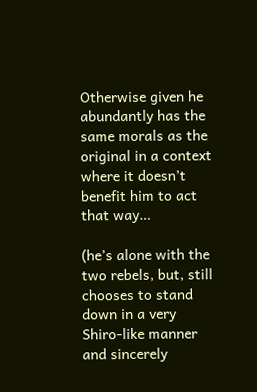Otherwise given he abundantly has the same morals as the original in a context where it doesn’t benefit him to act that way…

(he’s alone with the two rebels, but, still chooses to stand down in a very Shiro-like manner and sincerely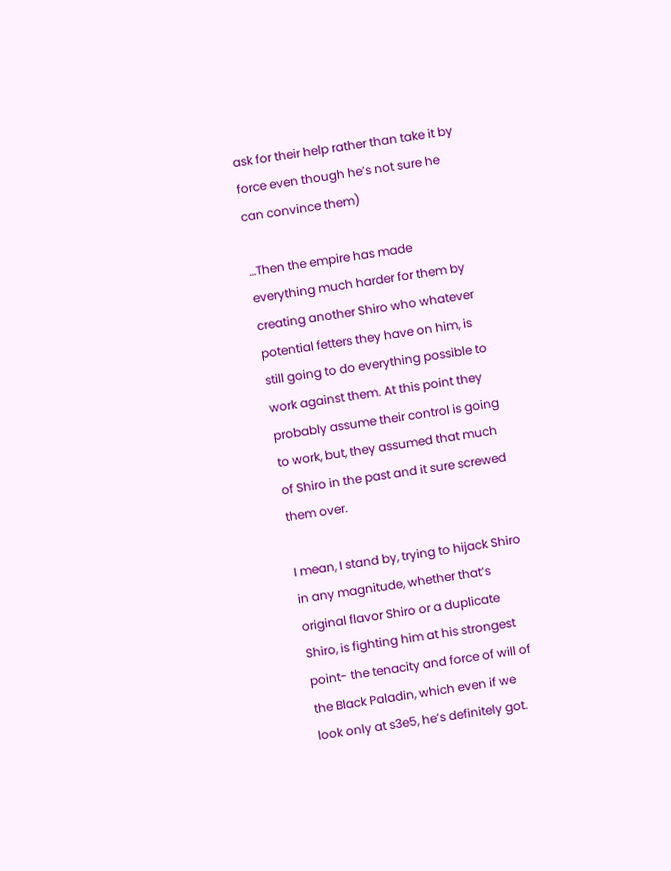ask for their help rather than take it by force even though he’s not sure he can convince them)

…Then the empire has made everything much harder for them by creating another Shiro who whatever potential fetters they have on him, is still going to do everything possible to work against them. At this point they probably assume their control is going to work, but, they assumed that much of Shiro in the past and it sure screwed them over.

I mean, I stand by, trying to hijack Shiro in any magnitude, whether that’s original flavor Shiro or a duplicate Shiro, is fighting him at his strongest point- the tenacity and force of will of the Black Paladin, which even if we look only at s3e5, he’s definitely got.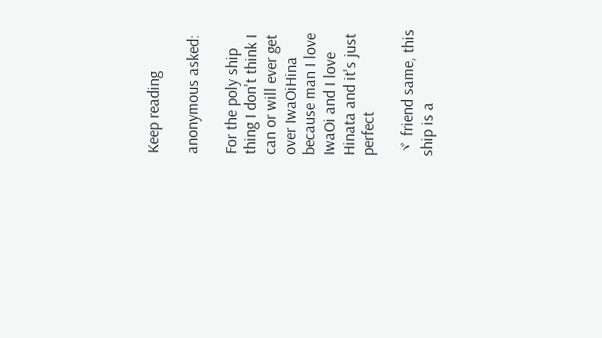Keep reading

anonymous asked:

For the poly ship thing I don't think I can or will ever get over IwaOiHina because man I love IwaOi and I love Hinata and it's just perfect

ヾ friend same, this ship is a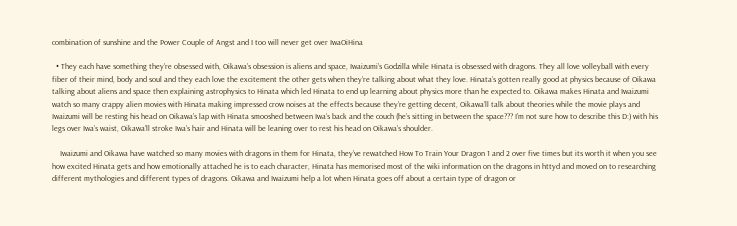combination of sunshine and the Power Couple of Angst and I too will never get over IwaOiHina

  • They each have something they’re obsessed with, Oikawa’s obsession is aliens and space, Iwaizumi’s Godzilla while Hinata is obsessed with dragons. They all love volleyball with every fiber of their mind, body and soul and they each love the excitement the other gets when they’re talking about what they love. Hinata’s gotten really good at physics because of Oikawa talking about aliens and space then explaining astrophysics to Hinata which led Hinata to end up learning about physics more than he expected to. Oikawa makes Hinata and Iwaizumi watch so many crappy alien movies with Hinata making impressed crow noises at the effects because they’re getting decent, Oikawa’ll talk about theories while the movie plays and Iwaizumi will be resting his head on Oikawa’s lap with Hinata smooshed between Iwa’s back and the couch (he’s sitting in between the space??? I’m not sure how to describe this D:) with his legs over Iwa’s waist, Oikawa’ll stroke Iwa’s hair and Hinata will be leaning over to rest his head on Oikawa’s shoulder.

    Iwaizumi and Oikawa have watched so many movies with dragons in them for Hinata, they’ve rewatched How To Train Your Dragon 1 and 2 over five times but its worth it when you see how excited Hinata gets and how emotionally attached he is to each character, Hinata has memorised most of the wiki information on the dragons in httyd and moved on to researching different mythologies and different types of dragons. Oikawa and Iwaizumi help a lot when Hinata goes off about a certain type of dragon or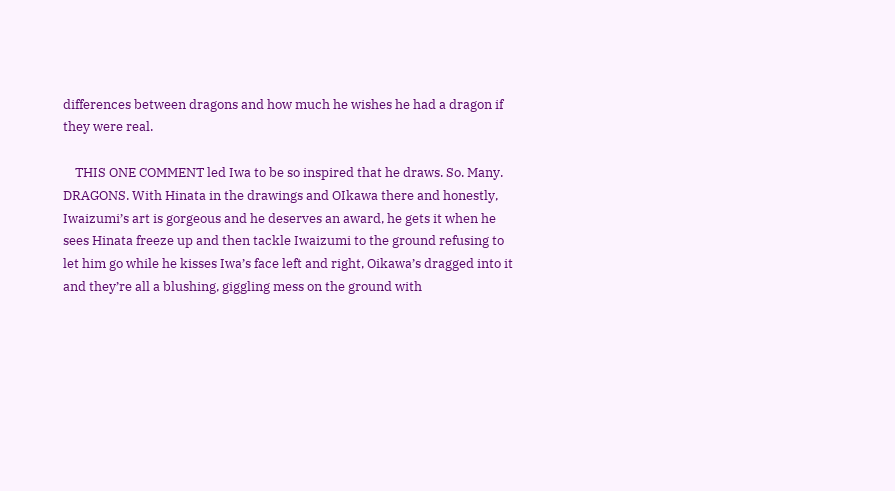differences between dragons and how much he wishes he had a dragon if they were real.

    THIS ONE COMMENT led Iwa to be so inspired that he draws. So. Many. DRAGONS. With Hinata in the drawings and OIkawa there and honestly, Iwaizumi’s art is gorgeous and he deserves an award, he gets it when he sees Hinata freeze up and then tackle Iwaizumi to the ground refusing to let him go while he kisses Iwa’s face left and right, Oikawa’s dragged into it and they’re all a blushing, giggling mess on the ground with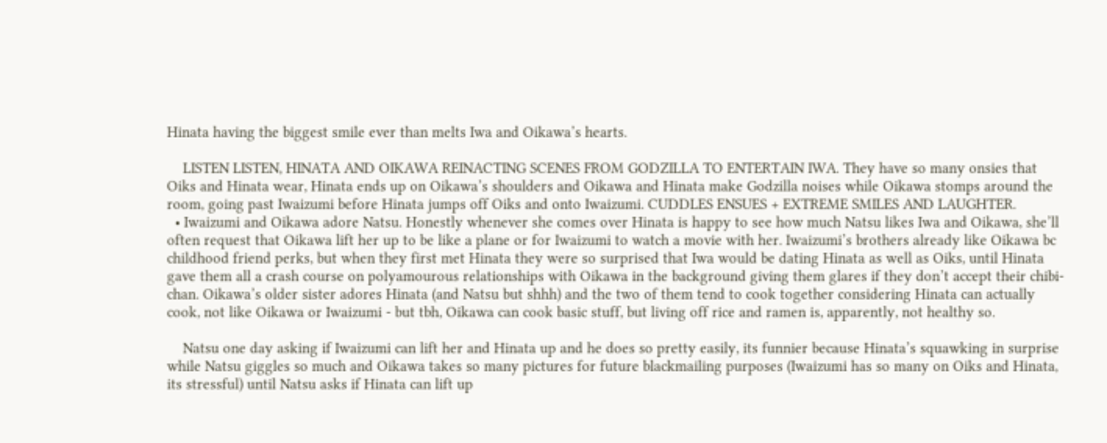Hinata having the biggest smile ever than melts Iwa and Oikawa’s hearts.

    LISTEN LISTEN, HINATA AND OIKAWA REINACTING SCENES FROM GODZILLA TO ENTERTAIN IWA. They have so many onsies that Oiks and Hinata wear, Hinata ends up on Oikawa’s shoulders and Oikawa and Hinata make Godzilla noises while Oikawa stomps around the room, going past Iwaizumi before Hinata jumps off Oiks and onto Iwaizumi. CUDDLES ENSUES + EXTREME SMILES AND LAUGHTER.
  • Iwaizumi and Oikawa adore Natsu. Honestly whenever she comes over Hinata is happy to see how much Natsu likes Iwa and Oikawa, she’ll often request that Oikawa lift her up to be like a plane or for Iwaizumi to watch a movie with her. Iwaizumi’s brothers already like Oikawa bc childhood friend perks, but when they first met Hinata they were so surprised that Iwa would be dating Hinata as well as Oiks, until Hinata gave them all a crash course on polyamourous relationships with Oikawa in the background giving them glares if they don’t accept their chibi-chan. Oikawa’s older sister adores Hinata (and Natsu but shhh) and the two of them tend to cook together considering Hinata can actually cook, not like Oikawa or Iwaizumi - but tbh, Oikawa can cook basic stuff, but living off rice and ramen is, apparently, not healthy so.

    Natsu one day asking if Iwaizumi can lift her and Hinata up and he does so pretty easily, its funnier because Hinata’s squawking in surprise while Natsu giggles so much and Oikawa takes so many pictures for future blackmailing purposes (Iwaizumi has so many on Oiks and Hinata, its stressful) until Natsu asks if Hinata can lift up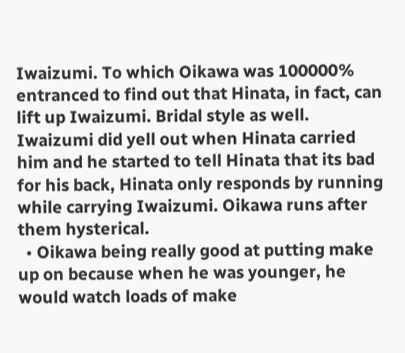Iwaizumi. To which Oikawa was 100000% entranced to find out that Hinata, in fact, can lift up Iwaizumi. Bridal style as well. Iwaizumi did yell out when Hinata carried him and he started to tell Hinata that its bad for his back, Hinata only responds by running while carrying Iwaizumi. Oikawa runs after them hysterical.
  • Oikawa being really good at putting make up on because when he was younger, he would watch loads of make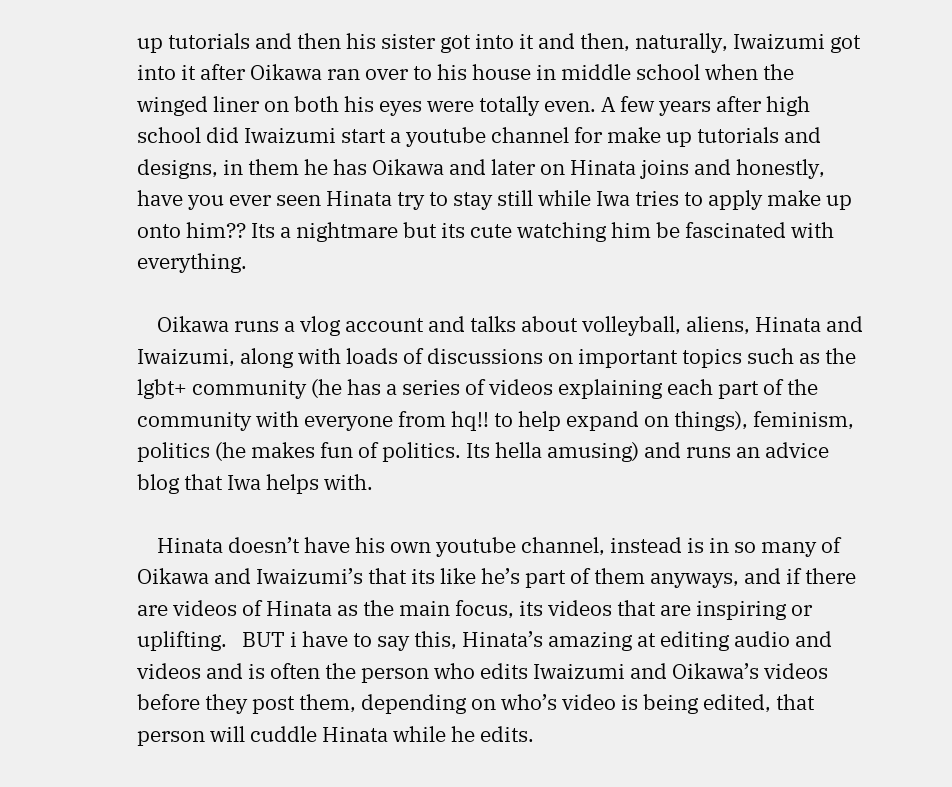up tutorials and then his sister got into it and then, naturally, Iwaizumi got into it after Oikawa ran over to his house in middle school when the winged liner on both his eyes were totally even. A few years after high school did Iwaizumi start a youtube channel for make up tutorials and designs, in them he has Oikawa and later on Hinata joins and honestly, have you ever seen Hinata try to stay still while Iwa tries to apply make up onto him?? Its a nightmare but its cute watching him be fascinated with everything.

    Oikawa runs a vlog account and talks about volleyball, aliens, Hinata and Iwaizumi, along with loads of discussions on important topics such as the lgbt+ community (he has a series of videos explaining each part of the community with everyone from hq!! to help expand on things), feminism, politics (he makes fun of politics. Its hella amusing) and runs an advice blog that Iwa helps with.

    Hinata doesn’t have his own youtube channel, instead is in so many of Oikawa and Iwaizumi’s that its like he’s part of them anyways, and if there are videos of Hinata as the main focus, its videos that are inspiring or uplifting.   BUT i have to say this, Hinata’s amazing at editing audio and videos and is often the person who edits Iwaizumi and Oikawa’s videos before they post them, depending on who’s video is being edited, that person will cuddle Hinata while he edits.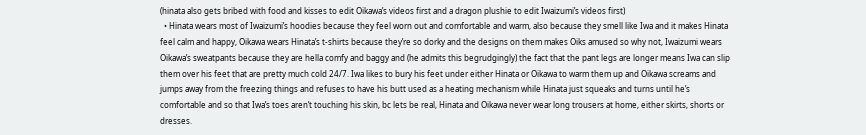(hinata also gets bribed with food and kisses to edit Oikawa’s videos first and a dragon plushie to edit Iwaizumi’s videos first)
  • Hinata wears most of Iwaizumi’s hoodies because they feel worn out and comfortable and warm, also because they smell like Iwa and it makes Hinata feel calm and happy, Oikawa wears Hinata’s t-shirts because they’re so dorky and the designs on them makes Oiks amused so why not, Iwaizumi wears Oikawa’s sweatpants because they are hella comfy and baggy and (he admits this begrudgingly) the fact that the pant legs are longer means Iwa can slip them over his feet that are pretty much cold 24/7. Iwa likes to bury his feet under either Hinata or Oikawa to warm them up and Oikawa screams and jumps away from the freezing things and refuses to have his butt used as a heating mechanism while Hinata just squeaks and turns until he’s comfortable and so that Iwa’s toes aren’t touching his skin, bc lets be real, Hinata and Oikawa never wear long trousers at home, either skirts, shorts or dresses.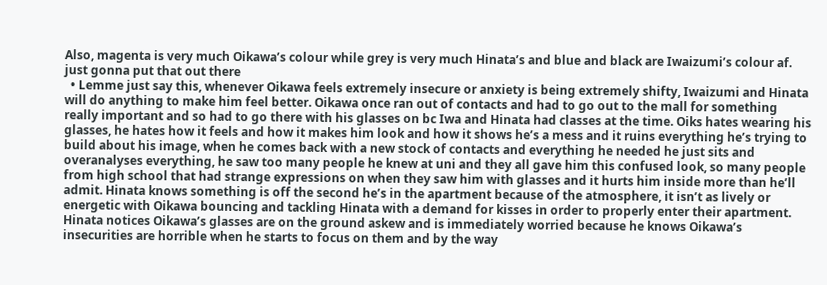Also, magenta is very much Oikawa’s colour while grey is very much Hinata’s and blue and black are Iwaizumi’s colour af. just gonna put that out there
  • Lemme just say this, whenever Oikawa feels extremely insecure or anxiety is being extremely shifty, Iwaizumi and Hinata will do anything to make him feel better. Oikawa once ran out of contacts and had to go out to the mall for something really important and so had to go there with his glasses on bc Iwa and Hinata had classes at the time. Oiks hates wearing his glasses, he hates how it feels and how it makes him look and how it shows he’s a mess and it ruins everything he’s trying to build about his image, when he comes back with a new stock of contacts and everything he needed he just sits and overanalyses everything, he saw too many people he knew at uni and they all gave him this confused look, so many people from high school that had strange expressions on when they saw him with glasses and it hurts him inside more than he’ll admit. Hinata knows something is off the second he’s in the apartment because of the atmosphere, it isn’t as lively or energetic with Oikawa bouncing and tackling Hinata with a demand for kisses in order to properly enter their apartment. Hinata notices Oikawa’s glasses are on the ground askew and is immediately worried because he knows Oikawa’s insecurities are horrible when he starts to focus on them and by the way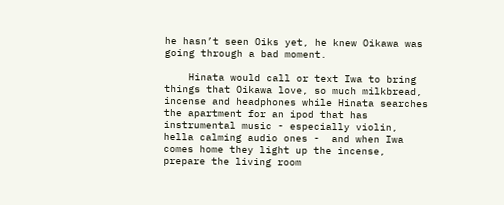he hasn’t seen Oiks yet, he knew Oikawa was going through a bad moment.

    Hinata would call or text Iwa to bring things that Oikawa love, so much milkbread, incense and headphones while Hinata searches the apartment for an ipod that has instrumental music - especially violin, hella calming audio ones -  and when Iwa comes home they light up the incense, prepare the living room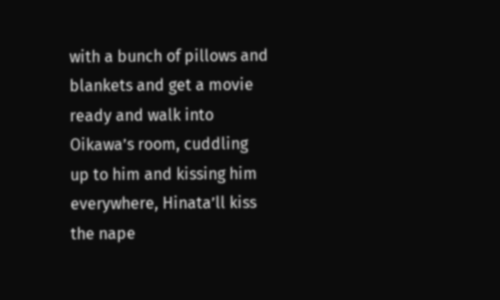with a bunch of pillows and blankets and get a movie ready and walk into Oikawa’s room, cuddling up to him and kissing him everywhere, Hinata’ll kiss the nape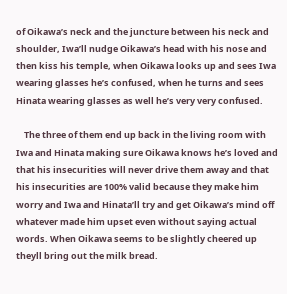of Oikawa’s neck and the juncture between his neck and shoulder, Iwa’ll nudge Oikawa’s head with his nose and then kiss his temple, when Oikawa looks up and sees Iwa wearing glasses he’s confused, when he turns and sees Hinata wearing glasses as well he’s very very confused.

    The three of them end up back in the living room with Iwa and Hinata making sure Oikawa knows he’s loved and that his insecurities will never drive them away and that his insecurities are 100% valid because they make him worry and Iwa and Hinata’ll try and get Oikawa’s mind off whatever made him upset even without saying actual words. When Oikawa seems to be slightly cheered up theyll bring out the milk bread.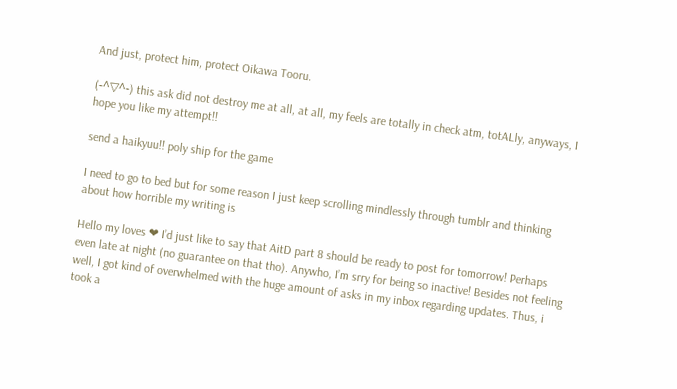And just, protect him, protect Oikawa Tooru.

(‐^▽^‐) this ask did not destroy me at all, at all, my feels are totally in check atm, totALly, anyways, I hope you like my attempt!!

send a haikyuu!! poly ship for the game

I need to go to bed but for some reason I just keep scrolling mindlessly through tumblr and thinking about how horrible my writing is

Hello my loves ❤ I’d just like to say that AitD part 8 should be ready to post for tomorrow! Perhaps even late at night (no guarantee on that tho). Anywho, I’m srry for being so inactive! Besides not feeling well, I got kind of overwhelmed with the huge amount of asks in my inbox regarding updates. Thus, i took a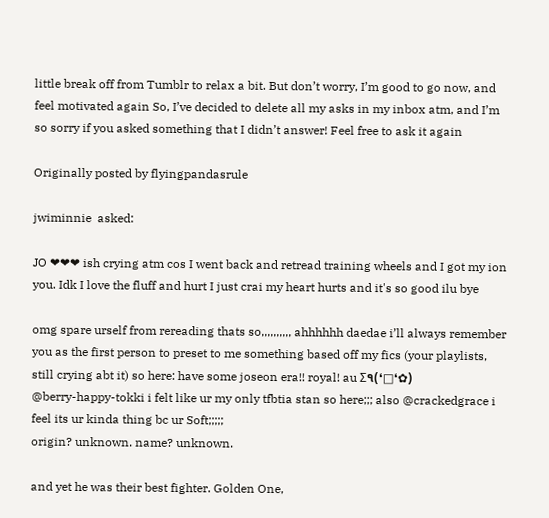little break off from Tumblr to relax a bit. But don’t worry, I’m good to go now, and feel motivated again So, I’ve decided to delete all my asks in my inbox atm, and I’m so sorry if you asked something that I didn’t answer! Feel free to ask it again

Originally posted by flyingpandasrule

jwiminnie  asked:

JO ❤❤❤ ish crying atm cos I went back and retread training wheels and I got my ion you. Idk I love the fluff and hurt I just crai my heart hurts and it's so good ilu bye

omg spare urself from rereading thats so,,,,,,,,,, ahhhhhh daedae i’ll always remember you as the first person to preset to me something based off my fics (your playlists, still crying abt it) so here: have some joseon era!! royal! au Σ੧(❛□❛✿)
@berry-happy-tokki i felt like ur my only tfbtia stan so here;;; also @crackedgrace i feel its ur kinda thing bc ur Soft;;;;;
origin? unknown. name? unknown.

and yet he was their best fighter. Golden One,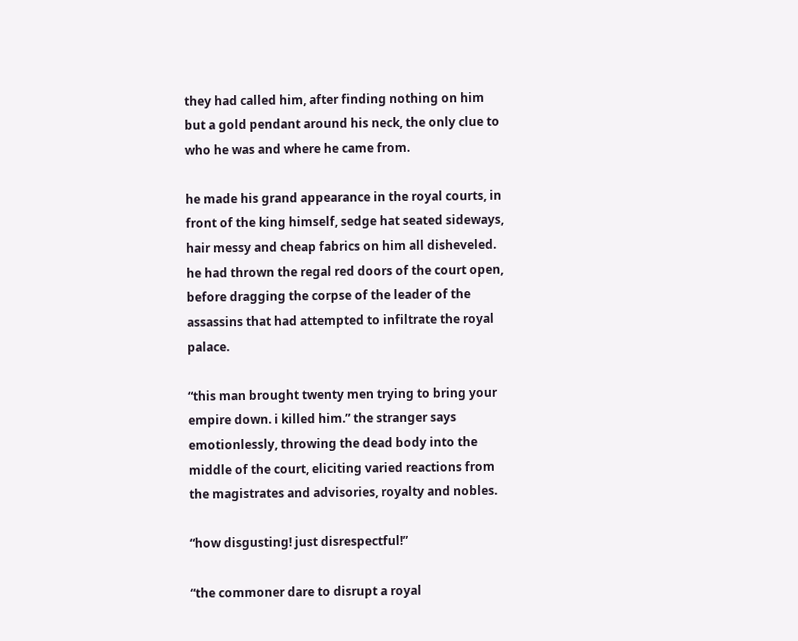they had called him, after finding nothing on him but a gold pendant around his neck, the only clue to who he was and where he came from.

he made his grand appearance in the royal courts, in front of the king himself, sedge hat seated sideways, hair messy and cheap fabrics on him all disheveled. he had thrown the regal red doors of the court open, before dragging the corpse of the leader of the assassins that had attempted to infiltrate the royal palace.

“this man brought twenty men trying to bring your empire down. i killed him.” the stranger says emotionlessly, throwing the dead body into the middle of the court, eliciting varied reactions from the magistrates and advisories, royalty and nobles.

“how disgusting! just disrespectful!”

“the commoner dare to disrupt a royal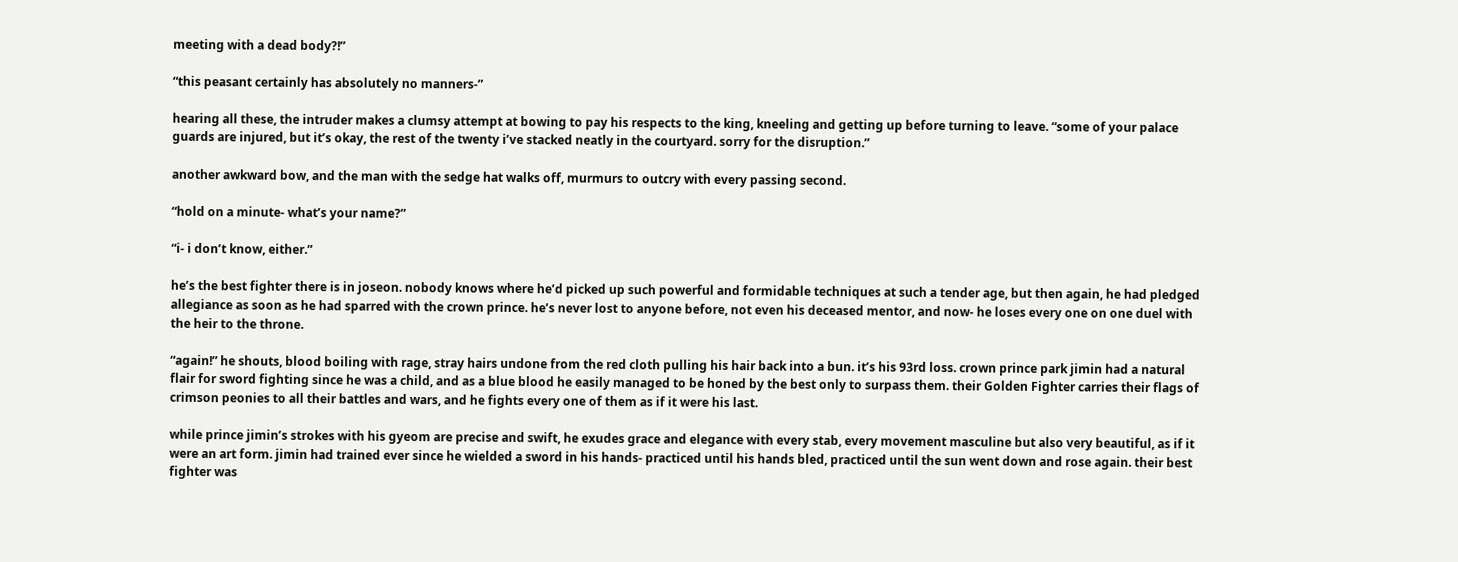meeting with a dead body?!”

“this peasant certainly has absolutely no manners-”

hearing all these, the intruder makes a clumsy attempt at bowing to pay his respects to the king, kneeling and getting up before turning to leave. “some of your palace guards are injured, but it’s okay, the rest of the twenty i’ve stacked neatly in the courtyard. sorry for the disruption.”

another awkward bow, and the man with the sedge hat walks off, murmurs to outcry with every passing second.

“hold on a minute- what’s your name?”

“i- i don’t know, either.”

he’s the best fighter there is in joseon. nobody knows where he’d picked up such powerful and formidable techniques at such a tender age, but then again, he had pledged allegiance as soon as he had sparred with the crown prince. he’s never lost to anyone before, not even his deceased mentor, and now- he loses every one on one duel with the heir to the throne.

“again!” he shouts, blood boiling with rage, stray hairs undone from the red cloth pulling his hair back into a bun. it’s his 93rd loss. crown prince park jimin had a natural flair for sword fighting since he was a child, and as a blue blood he easily managed to be honed by the best only to surpass them. their Golden Fighter carries their flags of crimson peonies to all their battles and wars, and he fights every one of them as if it were his last.

while prince jimin’s strokes with his gyeom are precise and swift, he exudes grace and elegance with every stab, every movement masculine but also very beautiful, as if it were an art form. jimin had trained ever since he wielded a sword in his hands- practiced until his hands bled, practiced until the sun went down and rose again. their best fighter was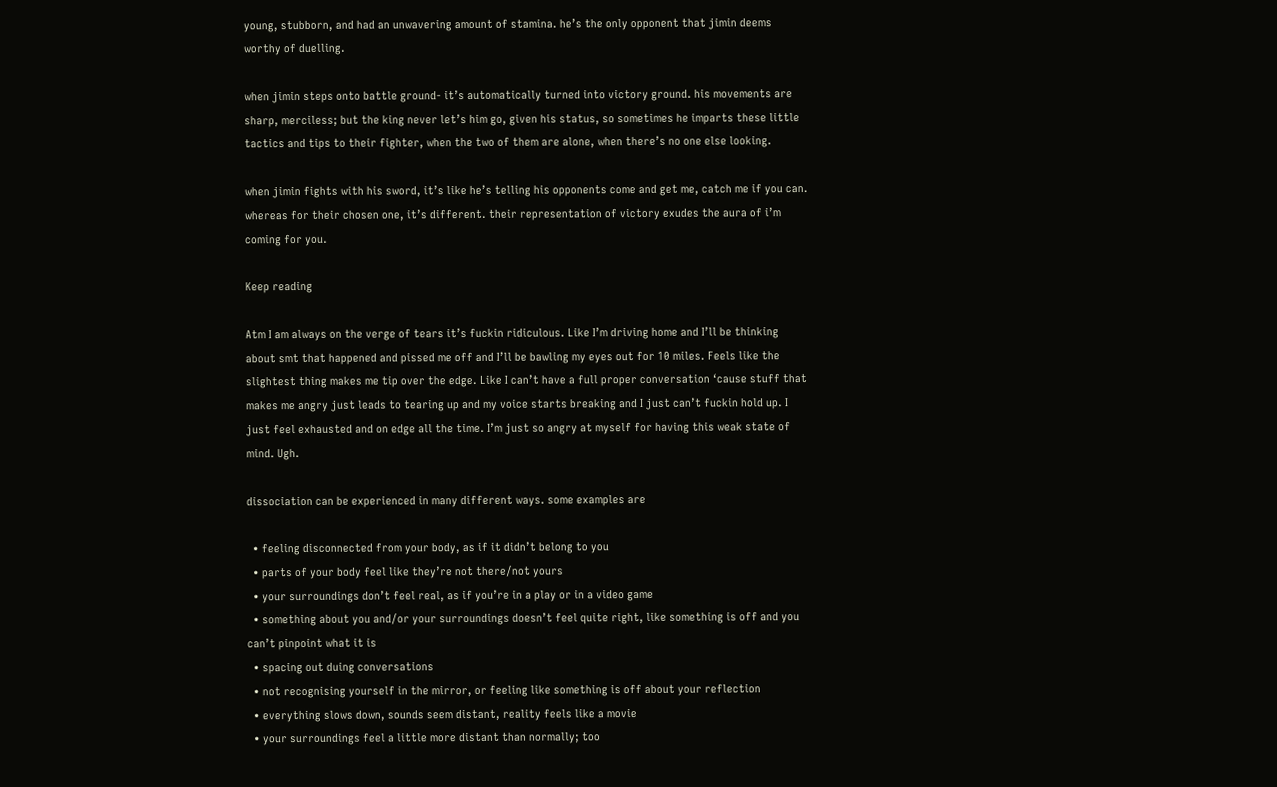young, stubborn, and had an unwavering amount of stamina. he’s the only opponent that jimin deems worthy of duelling.

when jimin steps onto battle ground- it’s automatically turned into victory ground. his movements are sharp, merciless; but the king never let’s him go, given his status, so sometimes he imparts these little tactics and tips to their fighter, when the two of them are alone, when there’s no one else looking.

when jimin fights with his sword, it’s like he’s telling his opponents come and get me, catch me if you can. whereas for their chosen one, it’s different. their representation of victory exudes the aura of i’m coming for you.

Keep reading

Atm I am always on the verge of tears it’s fuckin ridiculous. Like I’m driving home and I’ll be thinking about smt that happened and pissed me off and I’ll be bawling my eyes out for 10 miles. Feels like the slightest thing makes me tip over the edge. Like I can’t have a full proper conversation ‘cause stuff that makes me angry just leads to tearing up and my voice starts breaking and I just can’t fuckin hold up. I just feel exhausted and on edge all the time. I’m just so angry at myself for having this weak state of mind. Ugh.

dissociation can be experienced in many different ways. some examples are

  • feeling disconnected from your body, as if it didn’t belong to you
  • parts of your body feel like they’re not there/not yours
  • your surroundings don’t feel real, as if you’re in a play or in a video game
  • something about you and/or your surroundings doesn’t feel quite right, like something is off and you can’t pinpoint what it is
  • spacing out duing conversations
  • not recognising yourself in the mirror, or feeling like something is off about your reflection
  • everything slows down, sounds seem distant, reality feels like a movie
  • your surroundings feel a little more distant than normally; too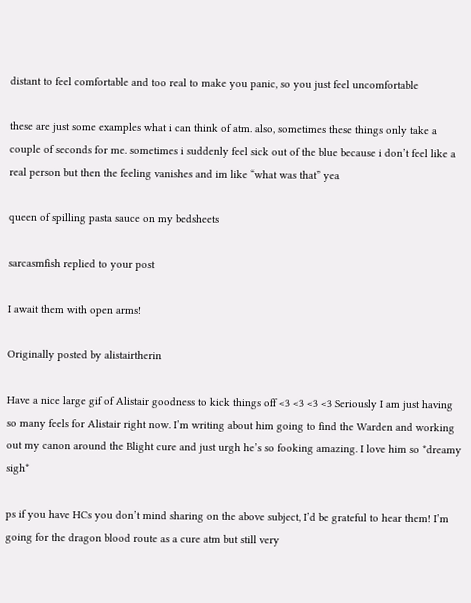distant to feel comfortable and too real to make you panic, so you just feel uncomfortable

these are just some examples what i can think of atm. also, sometimes these things only take a couple of seconds for me. sometimes i suddenly feel sick out of the blue because i don’t feel like a real person but then the feeling vanishes and im like “what was that” yea

queen of spilling pasta sauce on my bedsheets

sarcasmfish replied to your post

I await them with open arms!

Originally posted by alistairtherin

Have a nice large gif of Alistair goodness to kick things off <3 <3 <3 <3 Seriously I am just having so many feels for Alistair right now. I’m writing about him going to find the Warden and working out my canon around the Blight cure and just urgh he’s so fooking amazing. I love him so *dreamy sigh*

ps if you have HCs you don’t mind sharing on the above subject, I’d be grateful to hear them! I’m going for the dragon blood route as a cure atm but still very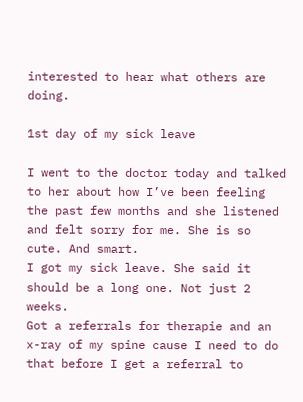interested to hear what others are doing.

1st day of my sick leave

I went to the doctor today and talked to her about how I’ve been feeling the past few months and she listened and felt sorry for me. She is so cute. And smart.
I got my sick leave. She said it should be a long one. Not just 2 weeks.
Got a referrals for therapie and an x-ray of my spine cause I need to do that before I get a referral to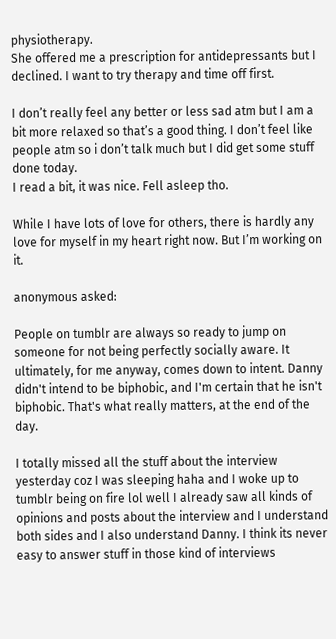physiotherapy.
She offered me a prescription for antidepressants but I declined. I want to try therapy and time off first.

I don’t really feel any better or less sad atm but I am a bit more relaxed so that’s a good thing. I don’t feel like people atm so i don’t talk much but I did get some stuff done today.
I read a bit, it was nice. Fell asleep tho.

While I have lots of love for others, there is hardly any love for myself in my heart right now. But I’m working on it.

anonymous asked:

People on tumblr are always so ready to jump on someone for not being perfectly socially aware. It ultimately, for me anyway, comes down to intent. Danny didn't intend to be biphobic, and I'm certain that he isn't biphobic. That's what really matters, at the end of the day.

I totally missed all the stuff about the interview yesterday coz I was sleeping haha and I woke up to tumblr being on fire lol well I already saw all kinds of opinions and posts about the interview and I understand both sides and I also understand Danny. I think its never easy to answer stuff in those kind of interviews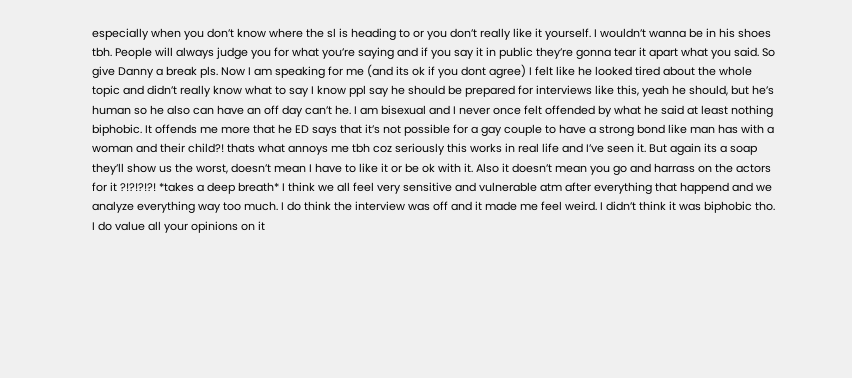especially when you don’t know where the sl is heading to or you don’t really like it yourself. I wouldn’t wanna be in his shoes tbh. People will always judge you for what you’re saying and if you say it in public they’re gonna tear it apart what you said. So give Danny a break pls. Now I am speaking for me (and its ok if you dont agree) I felt like he looked tired about the whole topic and didn’t really know what to say I know ppl say he should be prepared for interviews like this, yeah he should, but he’s human so he also can have an off day can’t he. I am bisexual and I never once felt offended by what he said at least nothing biphobic. It offends me more that he ED says that it’s not possible for a gay couple to have a strong bond like man has with a woman and their child?! thats what annoys me tbh coz seriously this works in real life and I’ve seen it. But again its a soap they’ll show us the worst, doesn’t mean I have to like it or be ok with it. Also it doesn’t mean you go and harrass on the actors for it ?!?!?!?! *takes a deep breath* I think we all feel very sensitive and vulnerable atm after everything that happend and we analyze everything way too much. I do think the interview was off and it made me feel weird. I didn’t think it was biphobic tho. I do value all your opinions on it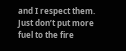and I respect them. Just don’t put more fuel to the fire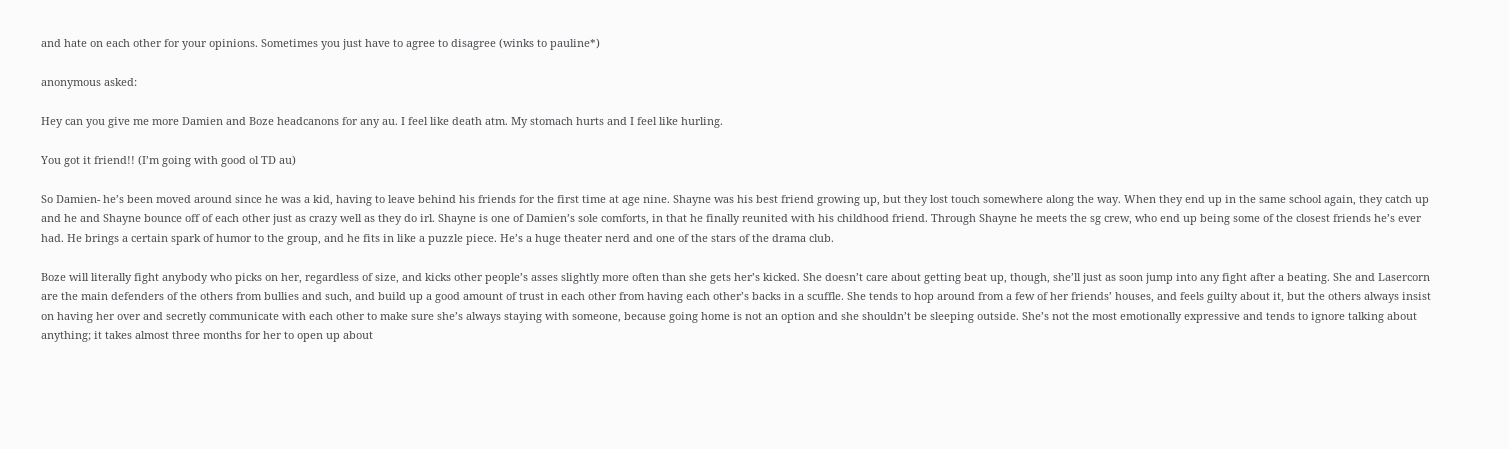and hate on each other for your opinions. Sometimes you just have to agree to disagree (winks to pauline*)

anonymous asked:

Hey can you give me more Damien and Boze headcanons for any au. I feel like death atm. My stomach hurts and I feel like hurling.

You got it friend!! (I’m going with good ol TD au)

So Damien- he’s been moved around since he was a kid, having to leave behind his friends for the first time at age nine. Shayne was his best friend growing up, but they lost touch somewhere along the way. When they end up in the same school again, they catch up and he and Shayne bounce off of each other just as crazy well as they do irl. Shayne is one of Damien’s sole comforts, in that he finally reunited with his childhood friend. Through Shayne he meets the sg crew, who end up being some of the closest friends he’s ever had. He brings a certain spark of humor to the group, and he fits in like a puzzle piece. He’s a huge theater nerd and one of the stars of the drama club.

Boze will literally fight anybody who picks on her, regardless of size, and kicks other people’s asses slightly more often than she gets her’s kicked. She doesn’t care about getting beat up, though, she’ll just as soon jump into any fight after a beating. She and Lasercorn are the main defenders of the others from bullies and such, and build up a good amount of trust in each other from having each other’s backs in a scuffle. She tends to hop around from a few of her friends’ houses, and feels guilty about it, but the others always insist on having her over and secretly communicate with each other to make sure she’s always staying with someone, because going home is not an option and she shouldn’t be sleeping outside. She’s not the most emotionally expressive and tends to ignore talking about anything; it takes almost three months for her to open up about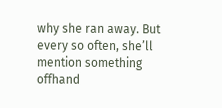why she ran away. But every so often, she’ll mention something offhand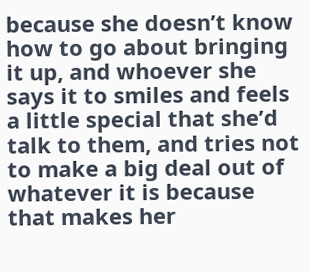because she doesn’t know how to go about bringing it up, and whoever she says it to smiles and feels a little special that she’d talk to them, and tries not to make a big deal out of whatever it is because that makes her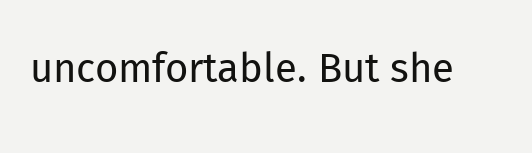uncomfortable. But she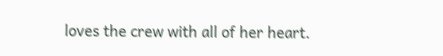loves the crew with all of her heart.